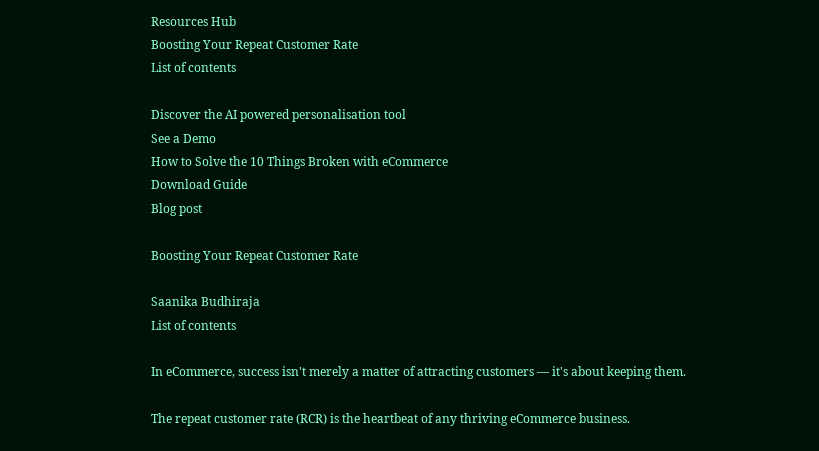Resources Hub
Boosting Your Repeat Customer Rate
List of contents

Discover the AI powered personalisation tool
See a Demo
How to Solve the 10 Things Broken with eCommerce
Download Guide
Blog post

Boosting Your Repeat Customer Rate

Saanika Budhiraja
List of contents

In eCommerce, success isn't merely a matter of attracting customers — it's about keeping them.

The repeat customer rate (RCR) is the heartbeat of any thriving eCommerce business.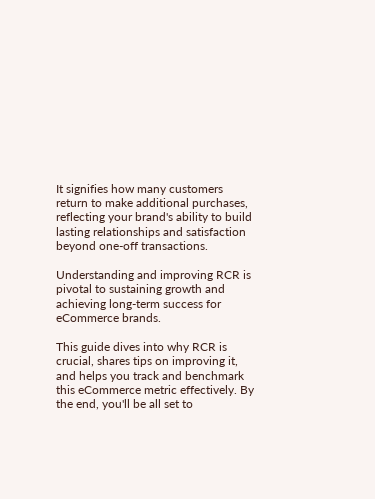It signifies how many customers return to make additional purchases, reflecting your brand's ability to build lasting relationships and satisfaction beyond one-off transactions.

Understanding and improving RCR is pivotal to sustaining growth and achieving long-term success for eCommerce brands.

This guide dives into why RCR is crucial, shares tips on improving it, and helps you track and benchmark this eCommerce metric effectively. By the end, you'll be all set to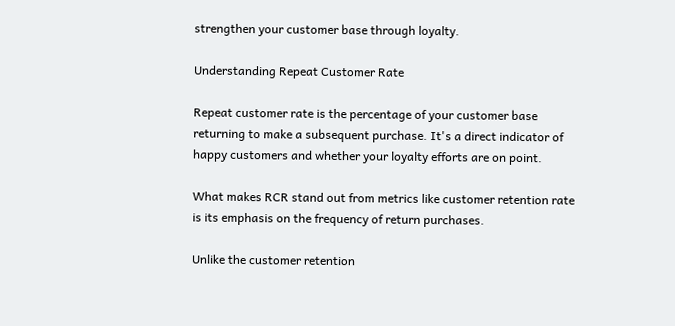strengthen your customer base through loyalty.

Understanding Repeat Customer Rate

Repeat customer rate is the percentage of your customer base returning to make a subsequent purchase. It's a direct indicator of happy customers and whether your loyalty efforts are on point.

What makes RCR stand out from metrics like customer retention rate is its emphasis on the frequency of return purchases.

Unlike the customer retention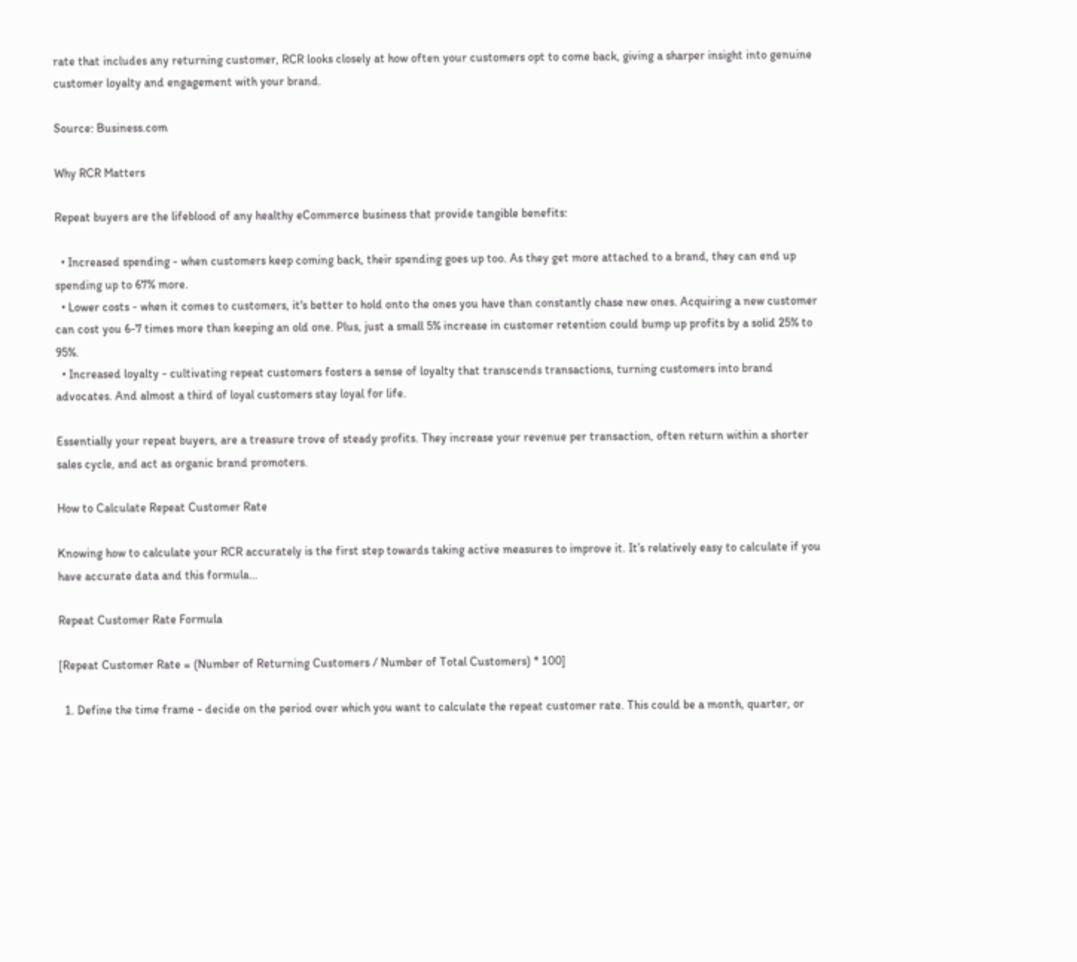rate that includes any returning customer, RCR looks closely at how often your customers opt to come back, giving a sharper insight into genuine customer loyalty and engagement with your brand.

Source: Business.com

Why RCR Matters

Repeat buyers are the lifeblood of any healthy eCommerce business that provide tangible benefits:

  • Increased spending - when customers keep coming back, their spending goes up too. As they get more attached to a brand, they can end up spending up to 67% more.
  • Lower costs - when it comes to customers, it's better to hold onto the ones you have than constantly chase new ones. Acquiring a new customer can cost you 6-7 times more than keeping an old one. Plus, just a small 5% increase in customer retention could bump up profits by a solid 25% to 95%.
  • Increased loyalty - cultivating repeat customers fosters a sense of loyalty that transcends transactions, turning customers into brand advocates. And almost a third of loyal customers stay loyal for life.

Essentially your repeat buyers, are a treasure trove of steady profits. They increase your revenue per transaction, often return within a shorter sales cycle, and act as organic brand promoters.

How to Calculate Repeat Customer Rate

Knowing how to calculate your RCR accurately is the first step towards taking active measures to improve it. It’s relatively easy to calculate if you have accurate data and this formula…

Repeat Customer Rate Formula

[Repeat Customer Rate = (Number of Returning Customers / Number of Total Customers) * 100]

  1. Define the time frame - decide on the period over which you want to calculate the repeat customer rate. This could be a month, quarter, or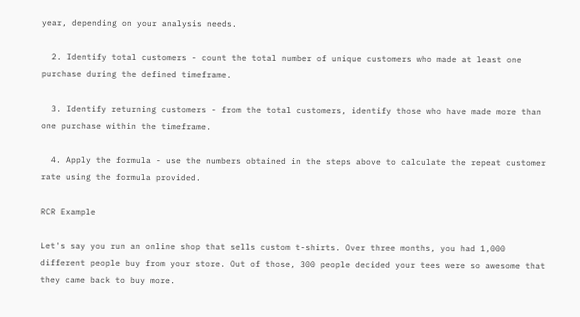year, depending on your analysis needs.

  2. Identify total customers - count the total number of unique customers who made at least one purchase during the defined timeframe.

  3. Identify returning customers - from the total customers, identify those who have made more than one purchase within the timeframe.

  4. Apply the formula - use the numbers obtained in the steps above to calculate the repeat customer rate using the formula provided.

RCR Example

Let's say you run an online shop that sells custom t-shirts. Over three months, you had 1,000 different people buy from your store. Out of those, 300 people decided your tees were so awesome that they came back to buy more.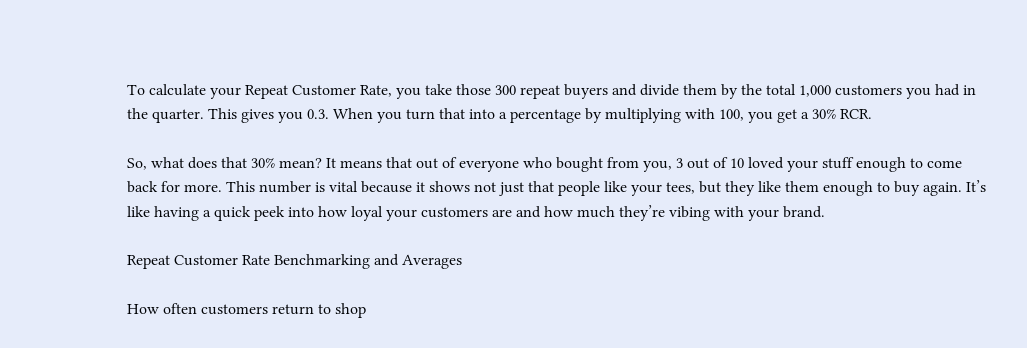To calculate your Repeat Customer Rate, you take those 300 repeat buyers and divide them by the total 1,000 customers you had in the quarter. This gives you 0.3. When you turn that into a percentage by multiplying with 100, you get a 30% RCR.

So, what does that 30% mean? It means that out of everyone who bought from you, 3 out of 10 loved your stuff enough to come back for more. This number is vital because it shows not just that people like your tees, but they like them enough to buy again. It’s like having a quick peek into how loyal your customers are and how much they’re vibing with your brand.

Repeat Customer Rate Benchmarking and Averages

How often customers return to shop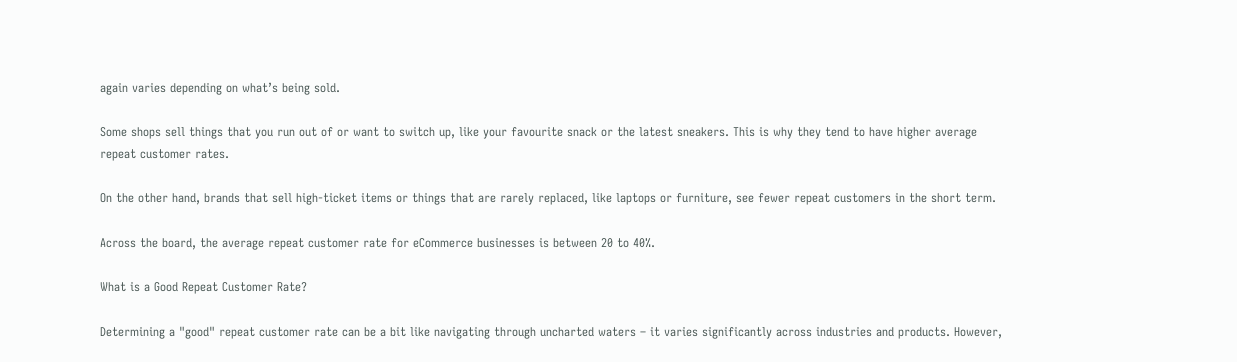again varies depending on what’s being sold.

Some shops sell things that you run out of or want to switch up, like your favourite snack or the latest sneakers. This is why they tend to have higher average repeat customer rates.

On the other hand, brands that sell high-ticket items or things that are rarely replaced, like laptops or furniture, see fewer repeat customers in the short term.

Across the board, the average repeat customer rate for eCommerce businesses is between 20 to 40%.

What is a Good Repeat Customer Rate?

Determining a "good" repeat customer rate can be a bit like navigating through uncharted waters – it varies significantly across industries and products. However,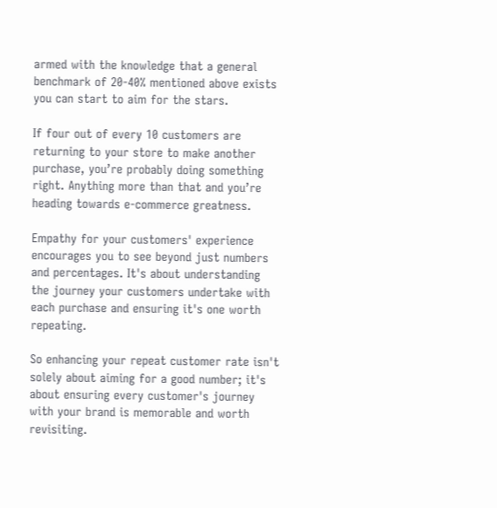armed with the knowledge that a general benchmark of 20-40% mentioned above exists you can start to aim for the stars.

If four out of every 10 customers are returning to your store to make another purchase, you’re probably doing something right. Anything more than that and you’re heading towards e-commerce greatness.

Empathy for your customers' experience encourages you to see beyond just numbers and percentages. It's about understanding the journey your customers undertake with each purchase and ensuring it's one worth repeating.

So enhancing your repeat customer rate isn't solely about aiming for a good number; it's about ensuring every customer's journey with your brand is memorable and worth revisiting.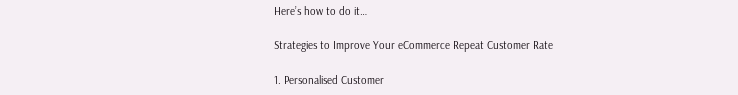Here’s how to do it…

Strategies to Improve Your eCommerce Repeat Customer Rate

1. Personalised Customer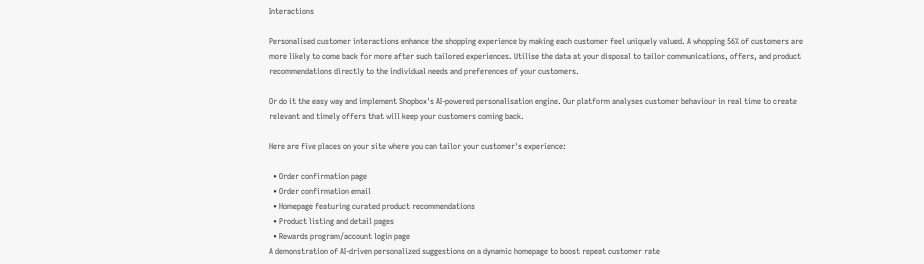Interactions

Personalised customer interactions enhance the shopping experience by making each customer feel uniquely valued. A whopping 56% of customers are more likely to come back for more after such tailored experiences. Utilise the data at your disposal to tailor communications, offers, and product recommendations directly to the individual needs and preferences of your customers.

Or do it the easy way and implement Shopbox's AI-powered personalisation engine. Our platform analyses customer behaviour in real time to create relevant and timely offers that will keep your customers coming back.

Here are five places on your site where you can tailor your customer's experience:

  • Order confirmation page
  • Order confirmation email
  • Homepage featuring curated product recommendations
  • Product listing and detail pages
  • Rewards program/account login page
A demonstration of AI-driven personalized suggestions on a dynamic homepage to boost repeat customer rate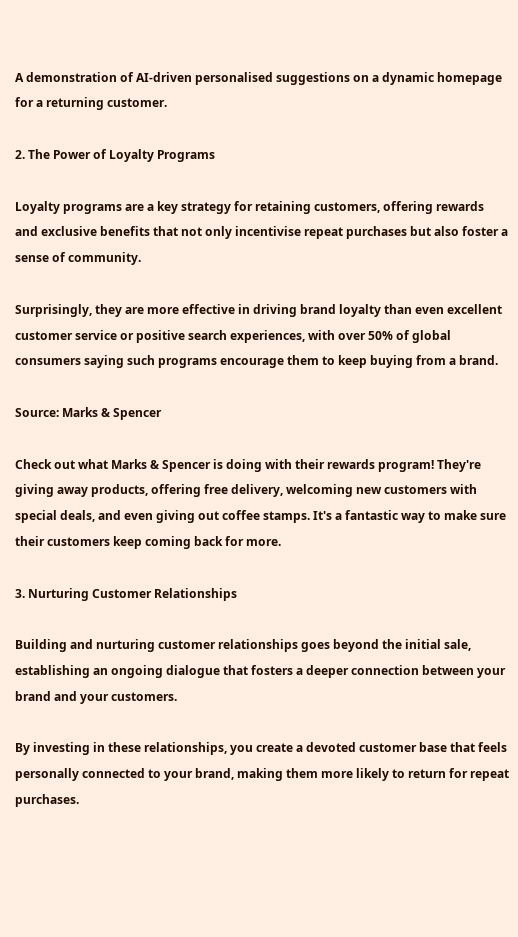A demonstration of AI-driven personalised suggestions on a dynamic homepage for a returning customer.

2. The Power of Loyalty Programs

Loyalty programs are a key strategy for retaining customers, offering rewards and exclusive benefits that not only incentivise repeat purchases but also foster a sense of community.

Surprisingly, they are more effective in driving brand loyalty than even excellent customer service or positive search experiences, with over 50% of global consumers saying such programs encourage them to keep buying from a brand.

Source: Marks & Spencer

Check out what Marks & Spencer is doing with their rewards program! They're giving away products, offering free delivery, welcoming new customers with special deals, and even giving out coffee stamps. It's a fantastic way to make sure their customers keep coming back for more.

3. Nurturing Customer Relationships

Building and nurturing customer relationships goes beyond the initial sale, establishing an ongoing dialogue that fosters a deeper connection between your brand and your customers.

By investing in these relationships, you create a devoted customer base that feels personally connected to your brand, making them more likely to return for repeat purchases.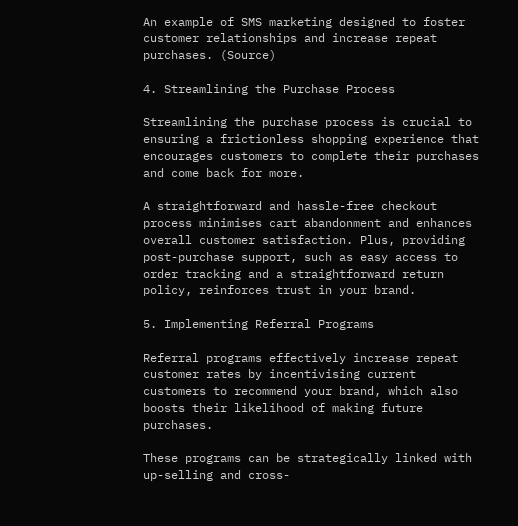An example of SMS marketing designed to foster customer relationships and increase repeat purchases. (Source)

4. Streamlining the Purchase Process

Streamlining the purchase process is crucial to ensuring a frictionless shopping experience that encourages customers to complete their purchases and come back for more.

A straightforward and hassle-free checkout process minimises cart abandonment and enhances overall customer satisfaction. Plus, providing post-purchase support, such as easy access to order tracking and a straightforward return policy, reinforces trust in your brand.

5. Implementing Referral Programs

Referral programs effectively increase repeat customer rates by incentivising current customers to recommend your brand, which also boosts their likelihood of making future purchases.

These programs can be strategically linked with up-selling and cross-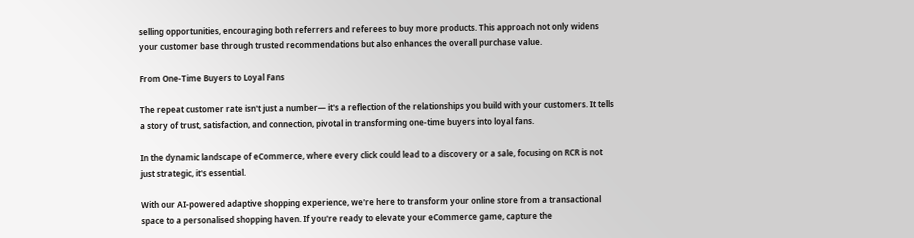selling opportunities, encouraging both referrers and referees to buy more products. This approach not only widens your customer base through trusted recommendations but also enhances the overall purchase value.

From One-Time Buyers to Loyal Fans

The repeat customer rate isn't just a number— it's a reflection of the relationships you build with your customers. It tells a story of trust, satisfaction, and connection, pivotal in transforming one-time buyers into loyal fans.

In the dynamic landscape of eCommerce, where every click could lead to a discovery or a sale, focusing on RCR is not just strategic, it's essential.

With our AI-powered adaptive shopping experience, we're here to transform your online store from a transactional space to a personalised shopping haven. If you're ready to elevate your eCommerce game, capture the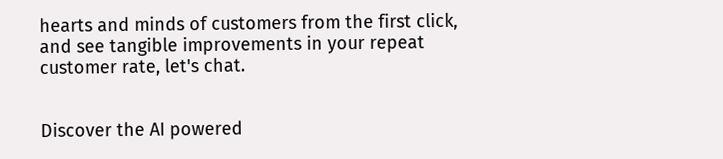hearts and minds of customers from the first click, and see tangible improvements in your repeat customer rate, let's chat.


Discover the AI powered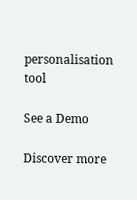personalisation tool

See a Demo

Discover more